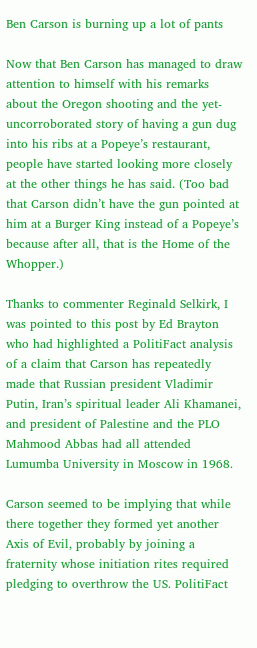Ben Carson is burning up a lot of pants

Now that Ben Carson has managed to draw attention to himself with his remarks about the Oregon shooting and the yet-uncorroborated story of having a gun dug into his ribs at a Popeye’s restaurant, people have started looking more closely at the other things he has said. (Too bad that Carson didn’t have the gun pointed at him at a Burger King instead of a Popeye’s because after all, that is the Home of the Whopper.)

Thanks to commenter Reginald Selkirk, I was pointed to this post by Ed Brayton who had highlighted a PolitiFact analysis of a claim that Carson has repeatedly made that Russian president Vladimir Putin, Iran’s spiritual leader Ali Khamanei, and president of Palestine and the PLO Mahmood Abbas had all attended Lumumba University in Moscow in 1968.

Carson seemed to be implying that while there together they formed yet another Axis of Evil, probably by joining a fraternity whose initiation rites required pledging to overthrow the US. PolitiFact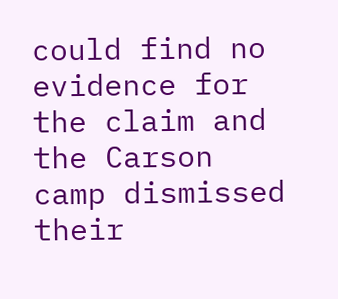could find no evidence for the claim and the Carson camp dismissed their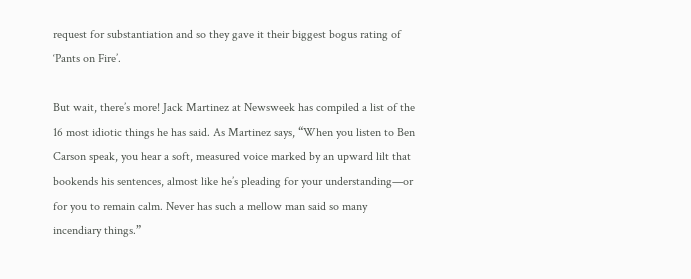request for substantiation and so they gave it their biggest bogus rating of ‘Pants on Fire’.

But wait, there’s more! Jack Martinez at Newsweek has compiled a list of the 16 most idiotic things he has said. As Martinez says, “When you listen to Ben Carson speak, you hear a soft, measured voice marked by an upward lilt that bookends his sentences, almost like he’s pleading for your understanding—or for you to remain calm. Never has such a mellow man said so many incendiary things.”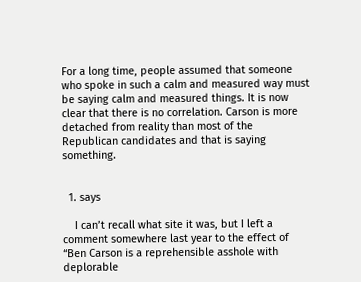For a long time, people assumed that someone who spoke in such a calm and measured way must be saying calm and measured things. It is now clear that there is no correlation. Carson is more detached from reality than most of the Republican candidates and that is saying something.


  1. says

    I can’t recall what site it was, but I left a comment somewhere last year to the effect of “Ben Carson is a reprehensible asshole with deplorable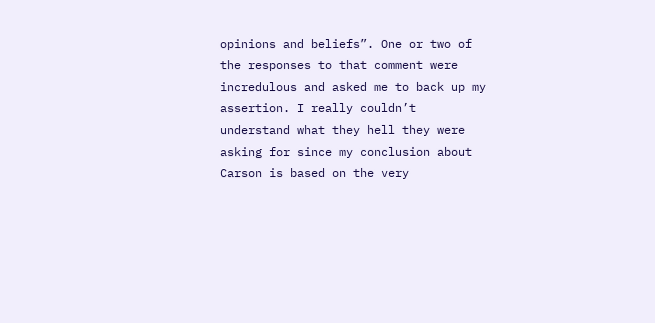opinions and beliefs”. One or two of the responses to that comment were incredulous and asked me to back up my assertion. I really couldn’t understand what they hell they were asking for since my conclusion about Carson is based on the very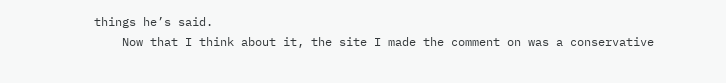things he’s said.
    Now that I think about it, the site I made the comment on was a conservative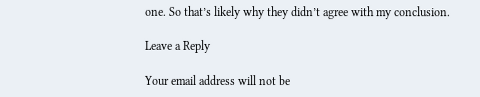one. So that’s likely why they didn’t agree with my conclusion.

Leave a Reply

Your email address will not be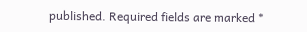published. Required fields are marked *